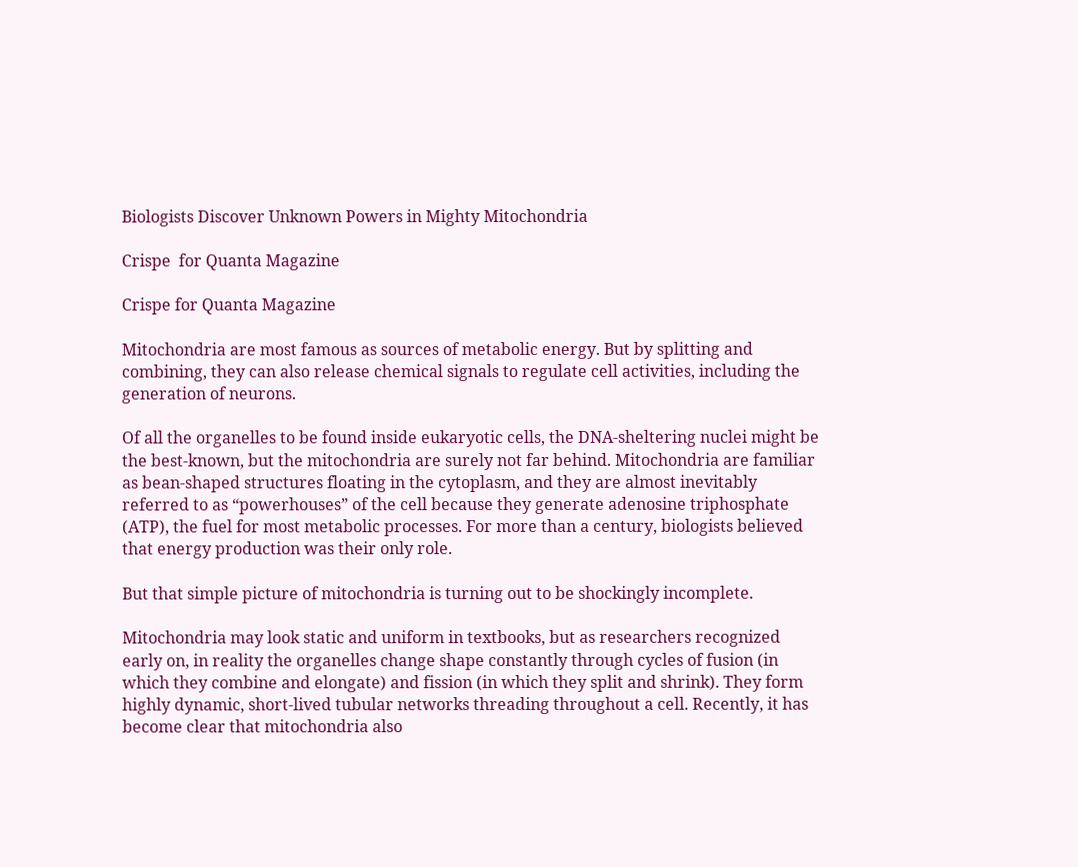Biologists Discover Unknown Powers in Mighty Mitochondria

Crispe  for Quanta Magazine

Crispe for Quanta Magazine

Mitochondria are most famous as sources of metabolic energy. But by splitting and combining, they can also release chemical signals to regulate cell activities, including the generation of neurons.

Of all the organelles to be found inside eukaryotic cells, the DNA-sheltering nuclei might be the best-known, but the mitochondria are surely not far behind. Mitochondria are familiar as bean-shaped structures floating in the cytoplasm, and they are almost inevitably referred to as “powerhouses” of the cell because they generate adenosine triphosphate (ATP), the fuel for most metabolic processes. For more than a century, biologists believed that energy production was their only role.

But that simple picture of mitochondria is turning out to be shockingly incomplete.

Mitochondria may look static and uniform in textbooks, but as researchers recognized early on, in reality the organelles change shape constantly through cycles of fusion (in which they combine and elongate) and fission (in which they split and shrink). They form highly dynamic, short-lived tubular networks threading throughout a cell. Recently, it has become clear that mitochondria also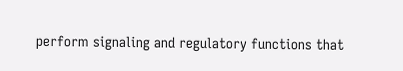perform signaling and regulatory functions that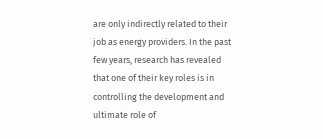are only indirectly related to their job as energy providers. In the past few years, research has revealed that one of their key roles is in controlling the development and ultimate role of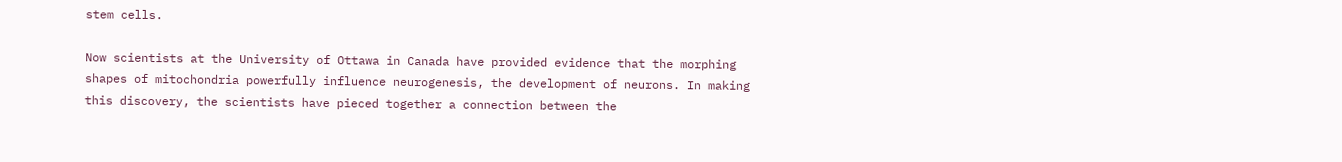stem cells.

Now scientists at the University of Ottawa in Canada have provided evidence that the morphing shapes of mitochondria powerfully influence neurogenesis, the development of neurons. In making this discovery, the scientists have pieced together a connection between the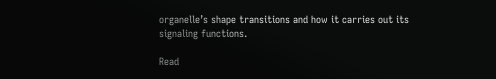organelle’s shape transitions and how it carries out its signaling functions.

Read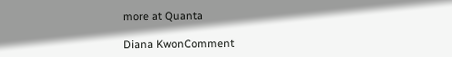more at Quanta

Diana KwonComment